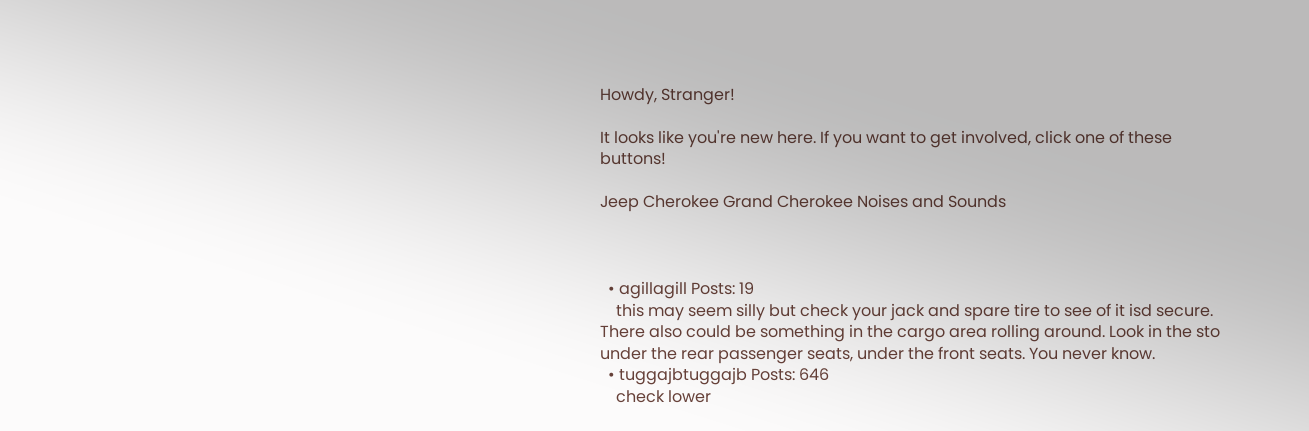Howdy, Stranger!

It looks like you're new here. If you want to get involved, click one of these buttons!

Jeep Cherokee Grand Cherokee Noises and Sounds



  • agillagill Posts: 19
    this may seem silly but check your jack and spare tire to see of it isd secure. There also could be something in the cargo area rolling around. Look in the sto under the rear passenger seats, under the front seats. You never know.
  • tuggajbtuggajb Posts: 646
    check lower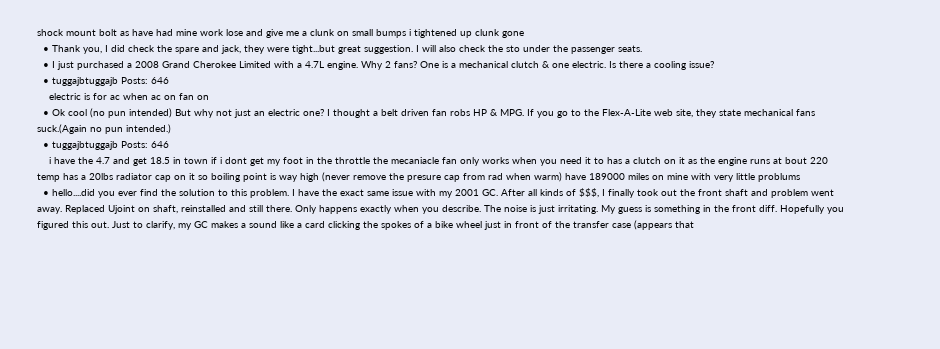shock mount bolt as have had mine work lose and give me a clunk on small bumps i tightened up clunk gone
  • Thank you, I did check the spare and jack, they were tight...but great suggestion. I will also check the sto under the passenger seats.
  • I just purchased a 2008 Grand Cherokee Limited with a 4.7L engine. Why 2 fans? One is a mechanical clutch & one electric. Is there a cooling issue?
  • tuggajbtuggajb Posts: 646
    electric is for ac when ac on fan on
  • Ok cool (no pun intended) But why not just an electric one? I thought a belt driven fan robs HP & MPG. If you go to the Flex-A-Lite web site, they state mechanical fans suck.(Again no pun intended.)
  • tuggajbtuggajb Posts: 646
    i have the 4.7 and get 18.5 in town if i dont get my foot in the throttle the mecaniacle fan only works when you need it to has a clutch on it as the engine runs at bout 220 temp has a 20lbs radiator cap on it so boiling point is way high (never remove the presure cap from rad when warm) have 189000 miles on mine with very little problums
  • hello....did you ever find the solution to this problem. I have the exact same issue with my 2001 GC. After all kinds of $$$, I finally took out the front shaft and problem went away. Replaced Ujoint on shaft, reinstalled and still there. Only happens exactly when you describe. The noise is just irritating. My guess is something in the front diff. Hopefully you figured this out. Just to clarify, my GC makes a sound like a card clicking the spokes of a bike wheel just in front of the transfer case (appears that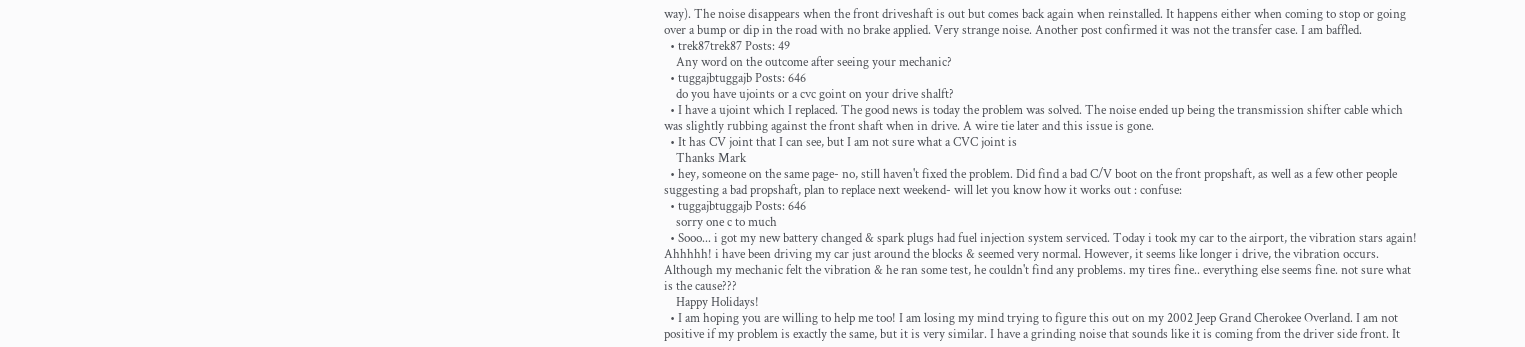way). The noise disappears when the front driveshaft is out but comes back again when reinstalled. It happens either when coming to stop or going over a bump or dip in the road with no brake applied. Very strange noise. Another post confirmed it was not the transfer case. I am baffled.
  • trek87trek87 Posts: 49
    Any word on the outcome after seeing your mechanic?
  • tuggajbtuggajb Posts: 646
    do you have ujoints or a cvc goint on your drive shalft?
  • I have a ujoint which I replaced. The good news is today the problem was solved. The noise ended up being the transmission shifter cable which was slightly rubbing against the front shaft when in drive. A wire tie later and this issue is gone.
  • It has CV joint that I can see, but I am not sure what a CVC joint is
    Thanks Mark
  • hey, someone on the same page- no, still haven't fixed the problem. Did find a bad C/V boot on the front propshaft, as well as a few other people suggesting a bad propshaft, plan to replace next weekend- will let you know how it works out : confuse:
  • tuggajbtuggajb Posts: 646
    sorry one c to much
  • Sooo... i got my new battery changed & spark plugs had fuel injection system serviced. Today i took my car to the airport, the vibration stars again! Ahhhhh! i have been driving my car just around the blocks & seemed very normal. However, it seems like longer i drive, the vibration occurs. Although my mechanic felt the vibration & he ran some test, he couldn't find any problems. my tires fine.. everything else seems fine. not sure what is the cause???
    Happy Holidays!
  • I am hoping you are willing to help me too! I am losing my mind trying to figure this out on my 2002 Jeep Grand Cherokee Overland. I am not positive if my problem is exactly the same, but it is very similar. I have a grinding noise that sounds like it is coming from the driver side front. It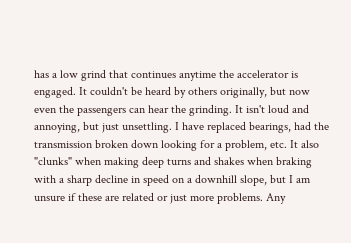has a low grind that continues anytime the accelerator is engaged. It couldn't be heard by others originally, but now even the passengers can hear the grinding. It isn't loud and annoying, but just unsettling. I have replaced bearings, had the transmission broken down looking for a problem, etc. It also "clunks" when making deep turns and shakes when braking with a sharp decline in speed on a downhill slope, but I am unsure if these are related or just more problems. Any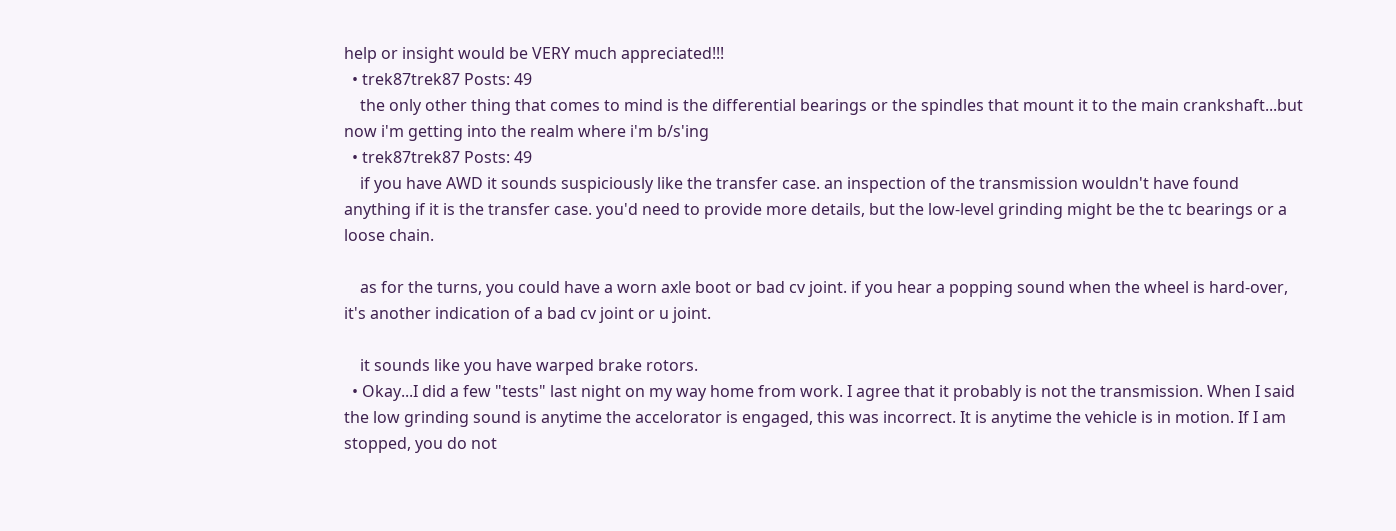help or insight would be VERY much appreciated!!!
  • trek87trek87 Posts: 49
    the only other thing that comes to mind is the differential bearings or the spindles that mount it to the main crankshaft...but now i'm getting into the realm where i'm b/s'ing
  • trek87trek87 Posts: 49
    if you have AWD it sounds suspiciously like the transfer case. an inspection of the transmission wouldn't have found anything if it is the transfer case. you'd need to provide more details, but the low-level grinding might be the tc bearings or a loose chain.

    as for the turns, you could have a worn axle boot or bad cv joint. if you hear a popping sound when the wheel is hard-over, it's another indication of a bad cv joint or u joint.

    it sounds like you have warped brake rotors.
  • Okay...I did a few "tests" last night on my way home from work. I agree that it probably is not the transmission. When I said the low grinding sound is anytime the accelorator is engaged, this was incorrect. It is anytime the vehicle is in motion. If I am stopped, you do not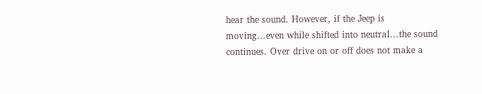hear the sound. However, if the Jeep is moving...even while shifted into neutral...the sound continues. Over drive on or off does not make a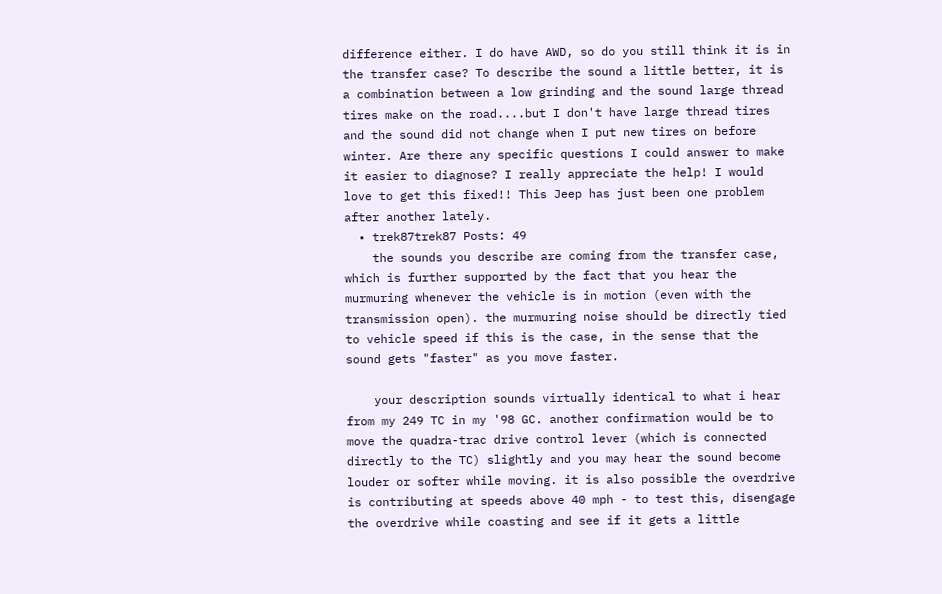difference either. I do have AWD, so do you still think it is in the transfer case? To describe the sound a little better, it is a combination between a low grinding and the sound large thread tires make on the road....but I don't have large thread tires and the sound did not change when I put new tires on before winter. Are there any specific questions I could answer to make it easier to diagnose? I really appreciate the help! I would love to get this fixed!! This Jeep has just been one problem after another lately.
  • trek87trek87 Posts: 49
    the sounds you describe are coming from the transfer case, which is further supported by the fact that you hear the murmuring whenever the vehicle is in motion (even with the transmission open). the murmuring noise should be directly tied to vehicle speed if this is the case, in the sense that the sound gets "faster" as you move faster.

    your description sounds virtually identical to what i hear from my 249 TC in my '98 GC. another confirmation would be to move the quadra-trac drive control lever (which is connected directly to the TC) slightly and you may hear the sound become louder or softer while moving. it is also possible the overdrive is contributing at speeds above 40 mph - to test this, disengage the overdrive while coasting and see if it gets a little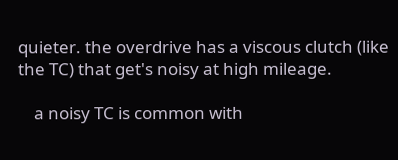quieter. the overdrive has a viscous clutch (like the TC) that get's noisy at high mileage.

    a noisy TC is common with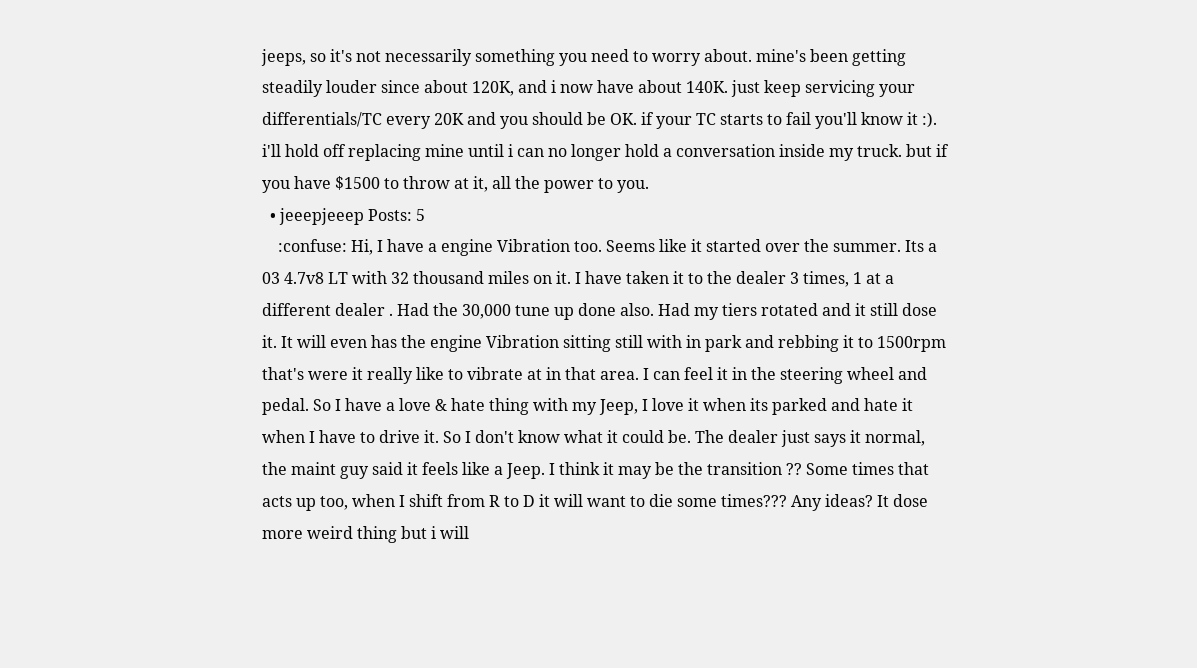jeeps, so it's not necessarily something you need to worry about. mine's been getting steadily louder since about 120K, and i now have about 140K. just keep servicing your differentials/TC every 20K and you should be OK. if your TC starts to fail you'll know it :). i'll hold off replacing mine until i can no longer hold a conversation inside my truck. but if you have $1500 to throw at it, all the power to you.
  • jeeepjeeep Posts: 5
    :confuse: Hi, I have a engine Vibration too. Seems like it started over the summer. Its a 03 4.7v8 LT with 32 thousand miles on it. I have taken it to the dealer 3 times, 1 at a different dealer . Had the 30,000 tune up done also. Had my tiers rotated and it still dose it. It will even has the engine Vibration sitting still with in park and rebbing it to 1500rpm that's were it really like to vibrate at in that area. I can feel it in the steering wheel and pedal. So I have a love & hate thing with my Jeep, I love it when its parked and hate it when I have to drive it. So I don't know what it could be. The dealer just says it normal, the maint guy said it feels like a Jeep. I think it may be the transition ?? Some times that acts up too, when I shift from R to D it will want to die some times??? Any ideas? It dose more weird thing but i will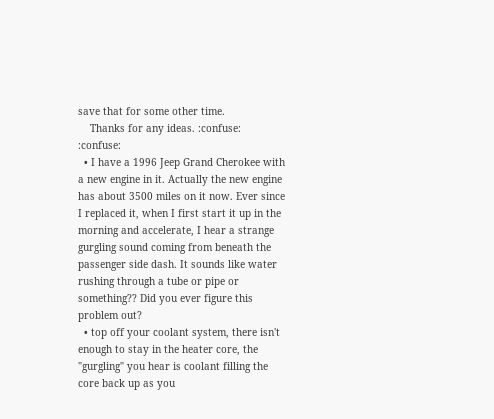save that for some other time.
    Thanks for any ideas. :confuse: :confuse:
  • I have a 1996 Jeep Grand Cherokee with a new engine in it. Actually the new engine has about 3500 miles on it now. Ever since I replaced it, when I first start it up in the morning and accelerate, I hear a strange gurgling sound coming from beneath the passenger side dash. It sounds like water rushing through a tube or pipe or something?? Did you ever figure this problem out?
  • top off your coolant system, there isn't enough to stay in the heater core, the "gurgling" you hear is coolant filling the core back up as you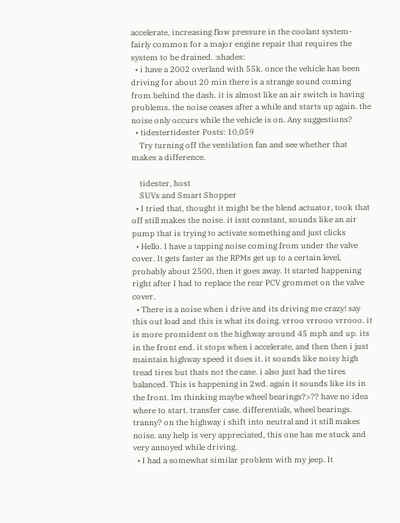accelerate, increasing flow pressure in the coolant system- fairly common for a major engine repair that requires the system to be drained. :shades:
  • i have a 2002 overland with 55k. once the vehicle has been driving for about 20 min there is a strange sound coming from behind the dash. it is almost like an air switch is having problems. the noise ceases after a while and starts up again. the noise only occurs while the vehicle is on. Any suggestions?
  • tidestertidester Posts: 10,059
    Try turning off the ventilation fan and see whether that makes a difference.

    tidester, host
    SUVs and Smart Shopper
  • I tried that, thought it might be the blend actuator, took that off still makes the noise. it isnt constant, sounds like an air pump that is trying to activate something and just clicks
  • Hello. I have a tapping noise coming from under the valve cover. It gets faster as the RPMs get up to a certain level, probably about 2500, then it goes away. It started happening right after I had to replace the rear PCV grommet on the valve cover.
  • There is a noise when i drive and its driving me crazy! say this out load and this is what its doing. vrroo vrrooo vrrooo. it is more promident on the highway around 45 mph and up. its in the front end. it stops when i accelerate, and then then i just maintain highway speed it does it. it sounds like noisy high tread tires but thats not the case. i also just had the tires balanced. This is happening in 2wd. again it sounds like its in the front. Im thinking maybe wheel bearings?>?? have no idea where to start. transfer case. differentials, wheel bearings. tranny? on the highway i shift into neutral and it still makes noise. any help is very appreciated, this one has me stuck and very annoyed while driving.
  • I had a somewhat similar problem with my jeep. It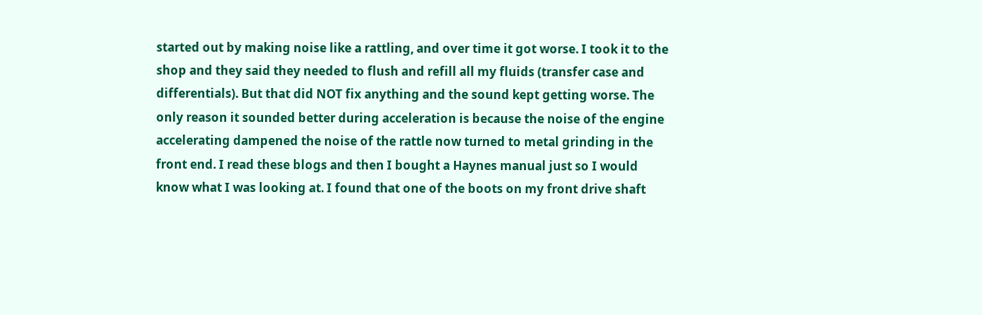started out by making noise like a rattling, and over time it got worse. I took it to the shop and they said they needed to flush and refill all my fluids (transfer case and differentials). But that did NOT fix anything and the sound kept getting worse. The only reason it sounded better during acceleration is because the noise of the engine accelerating dampened the noise of the rattle now turned to metal grinding in the front end. I read these blogs and then I bought a Haynes manual just so I would know what I was looking at. I found that one of the boots on my front drive shaft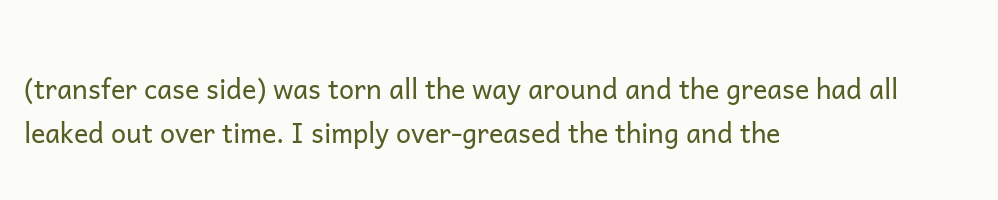(transfer case side) was torn all the way around and the grease had all leaked out over time. I simply over-greased the thing and the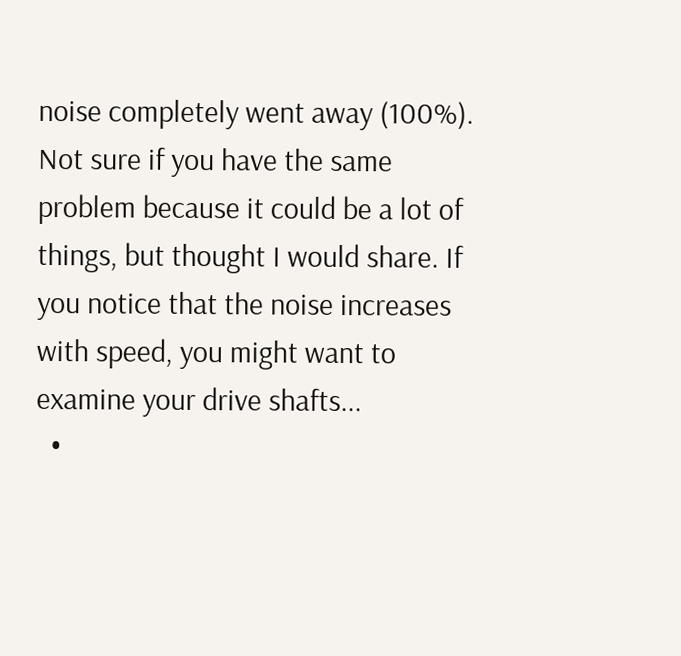noise completely went away (100%). Not sure if you have the same problem because it could be a lot of things, but thought I would share. If you notice that the noise increases with speed, you might want to examine your drive shafts...
  •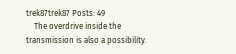trek87trek87 Posts: 49
    The overdrive inside the transmission is also a possibility.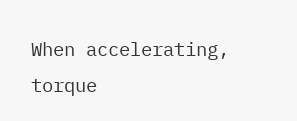When accelerating, torque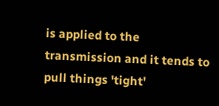is applied to the transmission and it tends to pull things 'tight'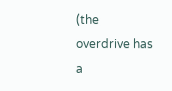(the overdrive has a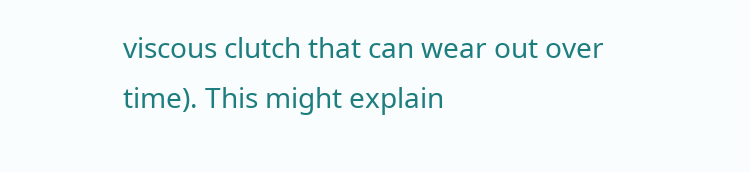viscous clutch that can wear out over time). This might explain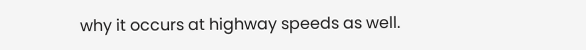why it occurs at highway speeds as well.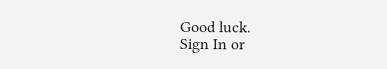Good luck.
Sign In or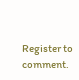Register to comment.